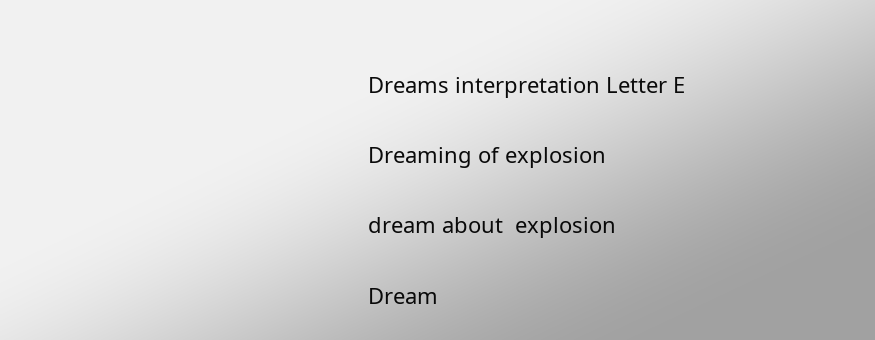Dreams interpretation Letter E

Dreaming of explosion

dream about  explosion

Dream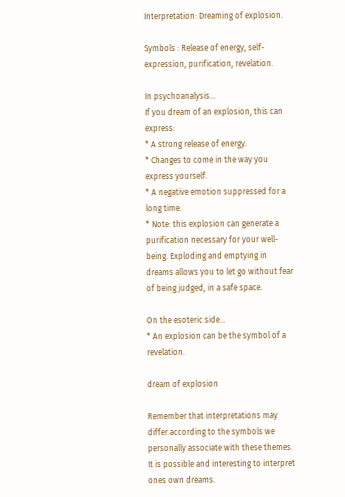Interpretation: Dreaming of explosion.

Symbols : Release of energy, self-expression, purification, revelation.

In psychoanalysis…
If you dream of an explosion, this can express:
* A strong release of energy.
* Changes to come in the way you express yourself.
* A negative emotion suppressed for a long time.
* Note: this explosion can generate a purification necessary for your well-being. Exploding and emptying in dreams allows you to let go without fear of being judged, in a safe space.

On the esoteric side…
* An explosion can be the symbol of a revelation.

dream of explosion

Remember that interpretations may differ according to the symbols we personally associate with these themes. It is possible and interesting to interpret ones own dreams.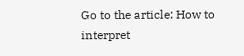Go to the article: How to interpret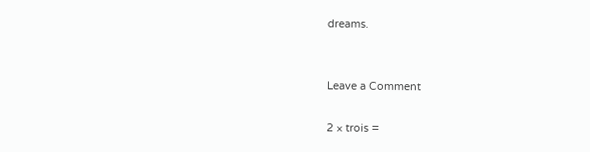dreams.


Leave a Comment

2 × trois =